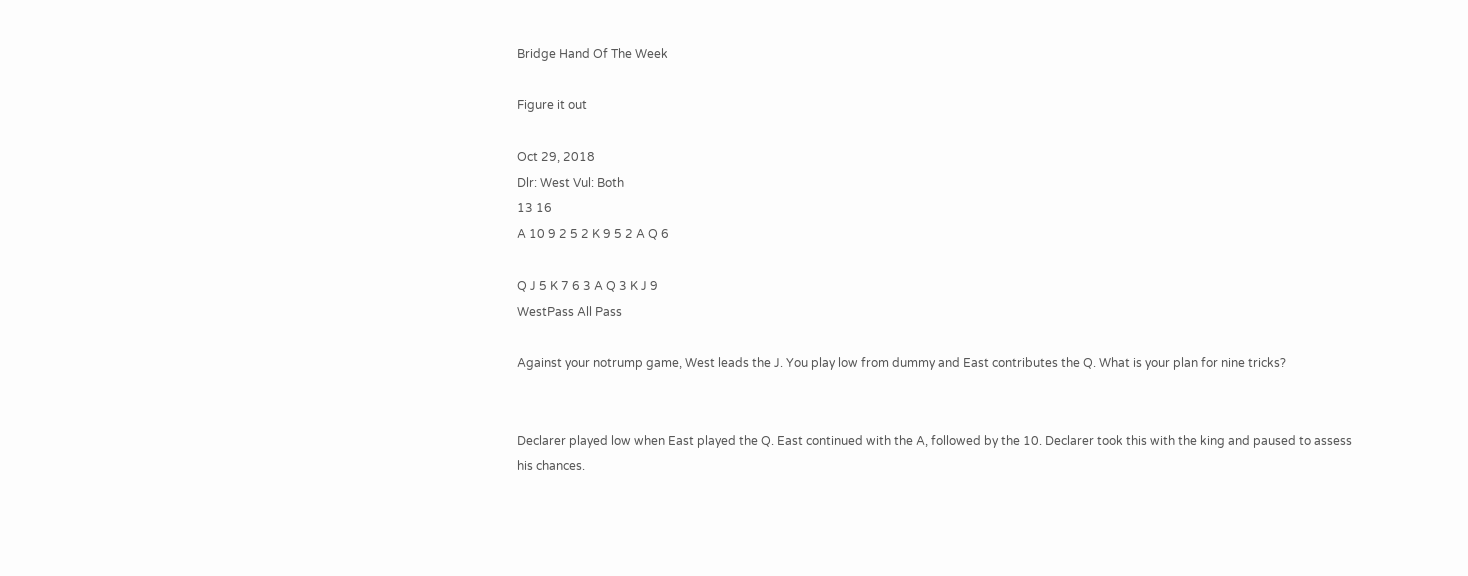Bridge Hand Of The Week

Figure it out

Oct 29, 2018
Dlr: West Vul: Both
13 16
A 10 9 2 5 2 K 9 5 2 A Q 6

Q J 5 K 7 6 3 A Q 3 K J 9
WestPass All Pass

Against your notrump game, West leads the J. You play low from dummy and East contributes the Q. What is your plan for nine tricks?


Declarer played low when East played the Q. East continued with the A, followed by the 10. Declarer took this with the king and paused to assess his chances.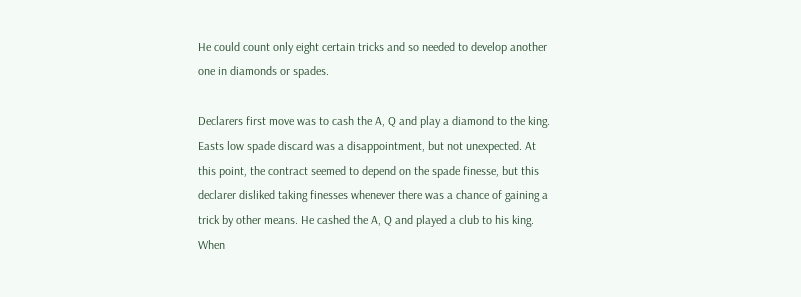He could count only eight certain tricks and so needed to develop another one in diamonds or spades.

Declarers first move was to cash the A, Q and play a diamond to the king. Easts low spade discard was a disappointment, but not unexpected. At this point, the contract seemed to depend on the spade finesse, but this declarer disliked taking finesses whenever there was a chance of gaining a trick by other means. He cashed the A, Q and played a club to his king. When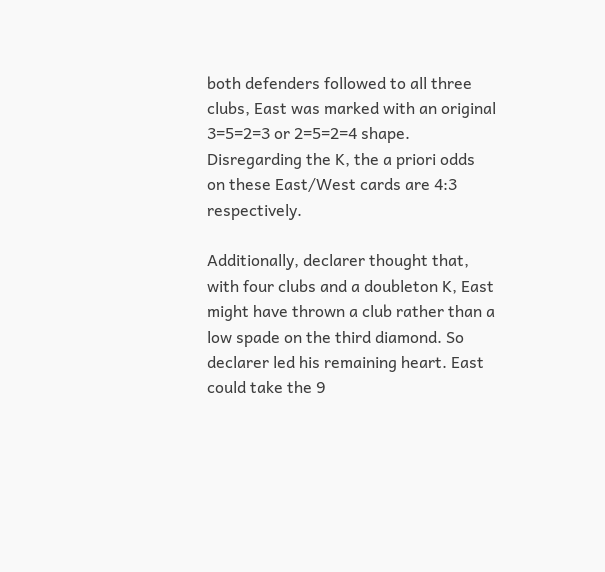both defenders followed to all three clubs, East was marked with an original 3=5=2=3 or 2=5=2=4 shape. Disregarding the K, the a priori odds on these East/West cards are 4:3 respectively.

Additionally, declarer thought that, with four clubs and a doubleton K, East might have thrown a club rather than a low spade on the third diamond. So declarer led his remaining heart. East could take the 9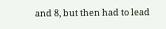and 8, but then had to lead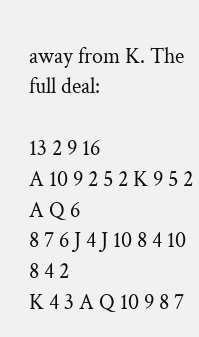away from K. The full deal:

13 2 9 16
A 10 9 2 5 2 K 9 5 2 A Q 6
8 7 6 J 4 J 10 8 4 10 8 4 2
K 4 3 A Q 10 9 8 7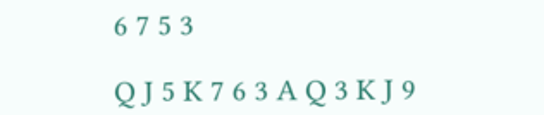6 7 5 3

Q J 5 K 7 6 3 A Q 3 K J 9